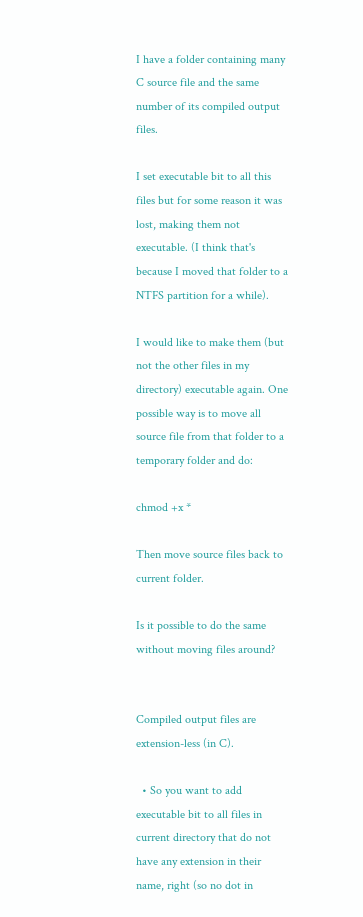I have a folder containing many C source file and the same number of its compiled output files.

I set executable bit to all this files but for some reason it was lost, making them not executable. (I think that's because I moved that folder to a NTFS partition for a while).

I would like to make them (but not the other files in my directory) executable again. One possible way is to move all source file from that folder to a temporary folder and do:

chmod +x *

Then move source files back to current folder.

Is it possible to do the same without moving files around?


Compiled output files are extension-less (in C).

  • So you want to add executable bit to all files in current directory that do not have any extension in their name, right (so no dot in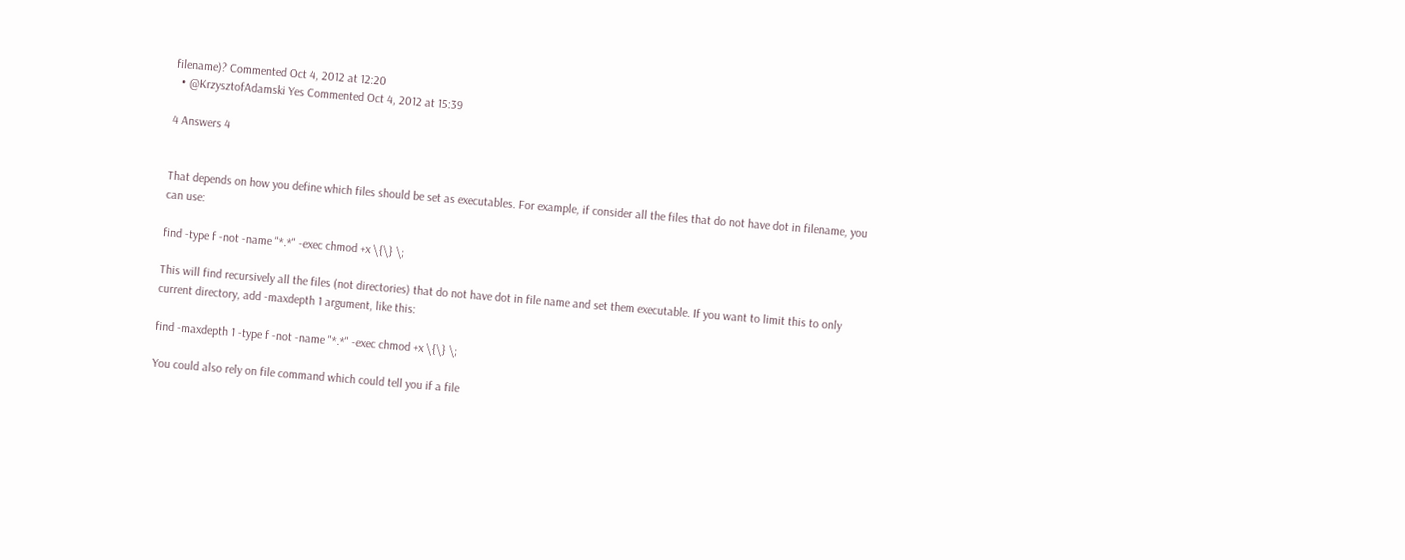filename)? Commented Oct 4, 2012 at 12:20
  • @KrzysztofAdamski Yes Commented Oct 4, 2012 at 15:39

4 Answers 4


That depends on how you define which files should be set as executables. For example, if consider all the files that do not have dot in filename, you can use:

find -type f -not -name "*.*" -exec chmod +x \{\} \;

This will find recursively all the files (not directories) that do not have dot in file name and set them executable. If you want to limit this to only current directory, add -maxdepth 1 argument, like this:

find -maxdepth 1 -type f -not -name "*.*" -exec chmod +x \{\} \;

You could also rely on file command which could tell you if a file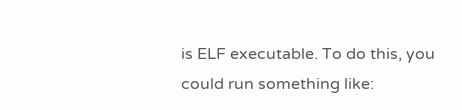is ELF executable. To do this, you could run something like: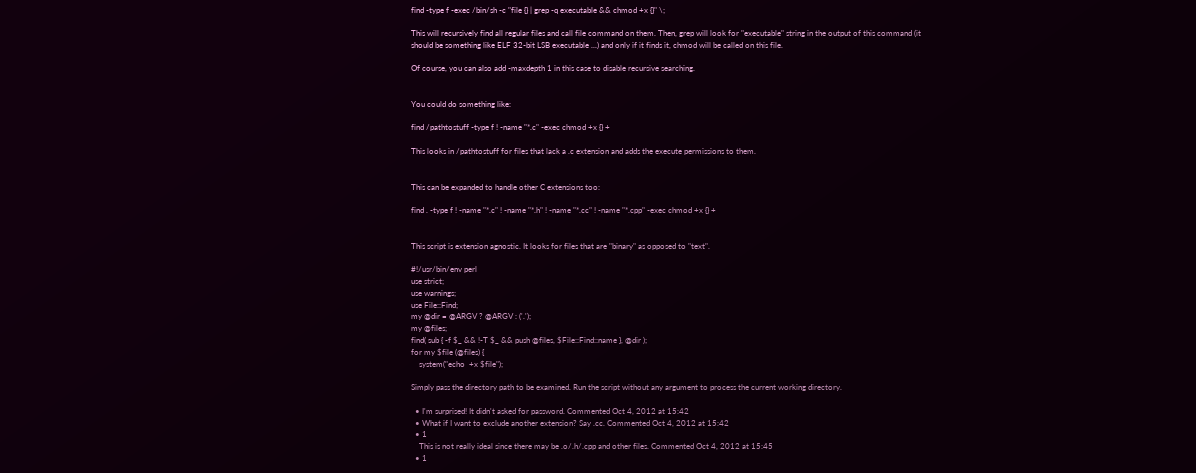find -type f -exec /bin/sh -c "file {} | grep -q executable && chmod +x {}" \;

This will recursively find all regular files and call file command on them. Then, grep will look for "executable" string in the output of this command (it should be something like ELF 32-bit LSB executable ...) and only if it finds it, chmod will be called on this file.

Of course, you can also add -maxdepth 1 in this case to disable recursive searching.


You could do something like:

find /pathtostuff -type f ! -name "*.c" -exec chmod +x {} +

This looks in /pathtostuff for files that lack a .c extension and adds the execute permissions to them.


This can be expanded to handle other C extensions too:

find . -type f ! -name "*.c" ! -name "*.h" ! -name "*.cc" ! -name "*.cpp" -exec chmod +x {} +


This script is extension agnostic. It looks for files that are "binary" as opposed to "text".

#!/usr/bin/env perl
use strict;
use warnings;
use File::Find;
my @dir = @ARGV ? @ARGV : ('.');
my @files;
find( sub { -f $_ && !-T $_ && push @files, $File::Find::name }, @dir );
for my $file (@files) {
    system("echo  +x $file");

Simply pass the directory path to be examined. Run the script without any argument to process the current working directory.

  • I'm surprised! It didn't asked for password. Commented Oct 4, 2012 at 15:42
  • What if I want to exclude another extension? Say .cc. Commented Oct 4, 2012 at 15:42
  • 1
    This is not really ideal since there may be .o/.h/.cpp and other files. Commented Oct 4, 2012 at 15:45
  • 1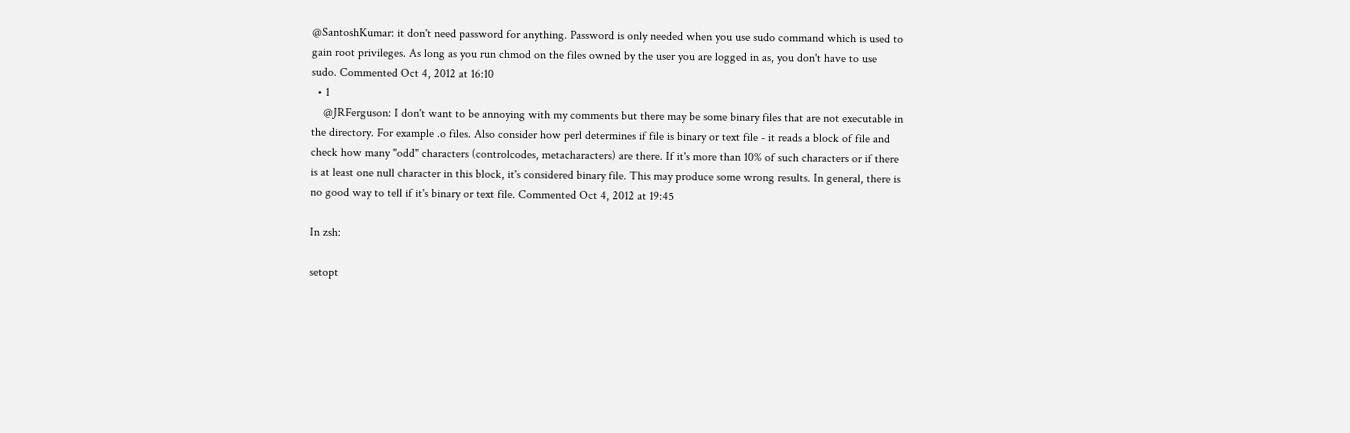@SantoshKumar: it don't need password for anything. Password is only needed when you use sudo command which is used to gain root privileges. As long as you run chmod on the files owned by the user you are logged in as, you don't have to use sudo. Commented Oct 4, 2012 at 16:10
  • 1
    @JRFerguson: I don't want to be annoying with my comments but there may be some binary files that are not executable in the directory. For example .o files. Also consider how perl determines if file is binary or text file - it reads a block of file and check how many "odd" characters (controlcodes, metacharacters) are there. If it's more than 10% of such characters or if there is at least one null character in this block, it's considered binary file. This may produce some wrong results. In general, there is no good way to tell if it's binary or text file. Commented Oct 4, 2012 at 19:45

In zsh:

setopt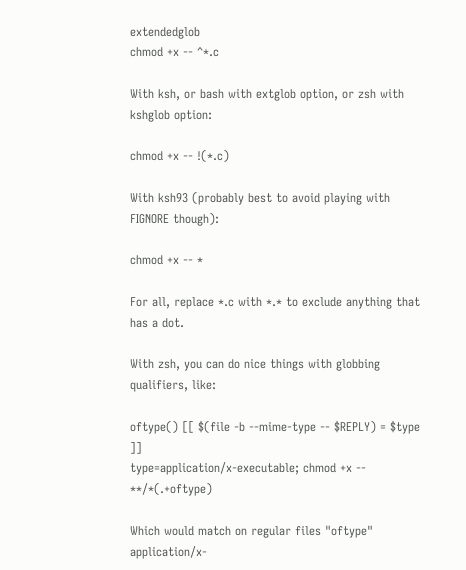extendedglob
chmod +x -- ^*.c

With ksh, or bash with extglob option, or zsh with kshglob option:

chmod +x -- !(*.c)

With ksh93 (probably best to avoid playing with FIGNORE though):

chmod +x -- *

For all, replace *.c with *.* to exclude anything that has a dot.

With zsh, you can do nice things with globbing qualifiers, like:

oftype() [[ $(file -b --mime-type -- $REPLY) = $type ]]
type=application/x-executable; chmod +x -- **/*(.+oftype)

Which would match on regular files "oftype" application/x-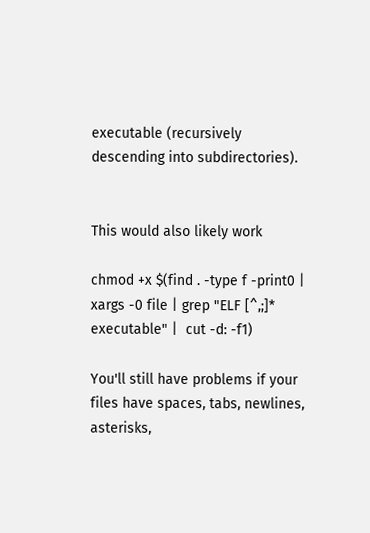executable (recursively descending into subdirectories).


This would also likely work

chmod +x $(find . -type f -print0 | xargs -0 file | grep "ELF [^,;]* executable" |  cut -d: -f1)

You'll still have problems if your files have spaces, tabs, newlines, asterisks,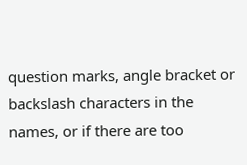question marks, angle bracket or backslash characters in the names, or if there are too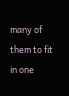many of them to fit in one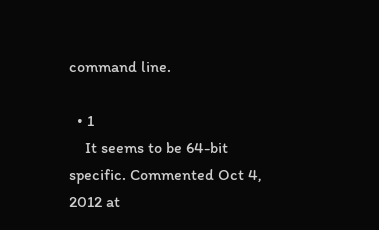command line.

  • 1
    It seems to be 64-bit specific. Commented Oct 4, 2012 at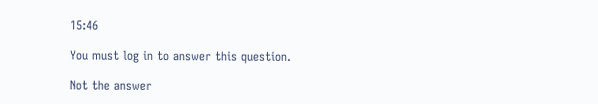15:46

You must log in to answer this question.

Not the answer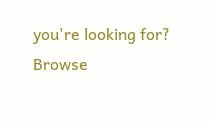you're looking for? Browse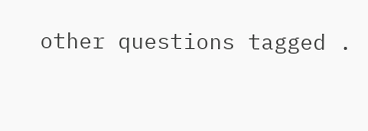other questions tagged .